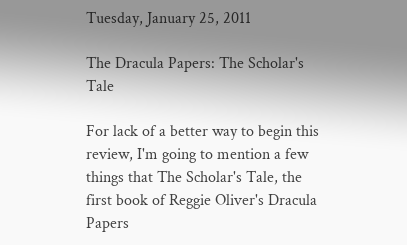Tuesday, January 25, 2011

The Dracula Papers: The Scholar's Tale

For lack of a better way to begin this review, I'm going to mention a few things that The Scholar's Tale, the first book of Reggie Oliver's Dracula Papers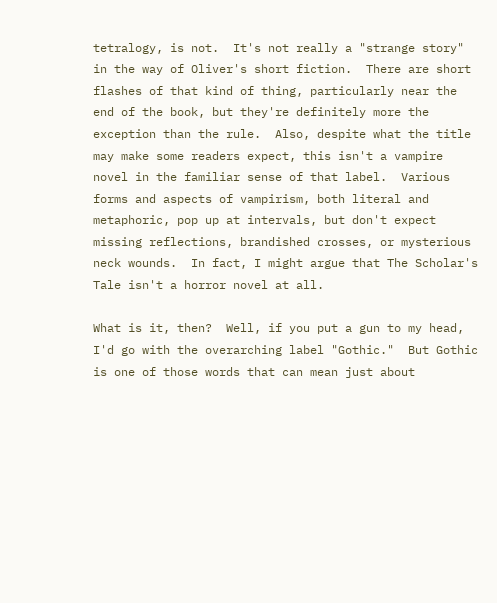tetralogy, is not.  It's not really a "strange story" in the way of Oliver's short fiction.  There are short flashes of that kind of thing, particularly near the end of the book, but they're definitely more the exception than the rule.  Also, despite what the title may make some readers expect, this isn't a vampire novel in the familiar sense of that label.  Various forms and aspects of vampirism, both literal and metaphoric, pop up at intervals, but don't expect missing reflections, brandished crosses, or mysterious neck wounds.  In fact, I might argue that The Scholar's Tale isn't a horror novel at all.

What is it, then?  Well, if you put a gun to my head, I'd go with the overarching label "Gothic."  But Gothic is one of those words that can mean just about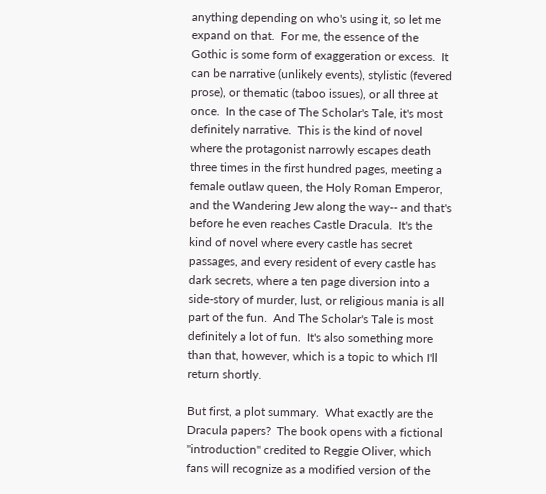anything depending on who's using it, so let me expand on that.  For me, the essence of the Gothic is some form of exaggeration or excess.  It can be narrative (unlikely events), stylistic (fevered prose), or thematic (taboo issues), or all three at once.  In the case of The Scholar's Tale, it's most definitely narrative.  This is the kind of novel where the protagonist narrowly escapes death three times in the first hundred pages, meeting a female outlaw queen, the Holy Roman Emperor, and the Wandering Jew along the way-- and that's before he even reaches Castle Dracula.  It's the kind of novel where every castle has secret passages, and every resident of every castle has dark secrets, where a ten page diversion into a side-story of murder, lust, or religious mania is all part of the fun.  And The Scholar's Tale is most definitely a lot of fun.  It's also something more than that, however, which is a topic to which I'll return shortly.

But first, a plot summary.  What exactly are the Dracula papers?  The book opens with a fictional "introduction" credited to Reggie Oliver, which fans will recognize as a modified version of the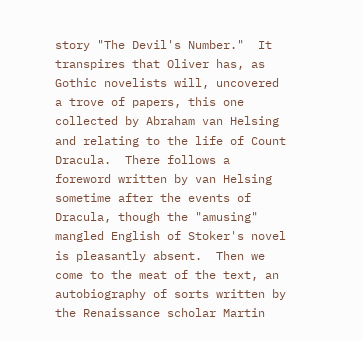story "The Devil's Number."  It transpires that Oliver has, as Gothic novelists will, uncovered a trove of papers, this one collected by Abraham van Helsing and relating to the life of Count Dracula.  There follows a foreword written by van Helsing sometime after the events of Dracula, though the "amusing" mangled English of Stoker's novel is pleasantly absent.  Then we come to the meat of the text, an autobiography of sorts written by the Renaissance scholar Martin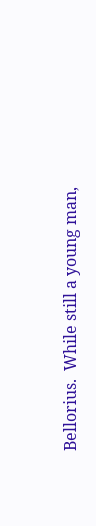Bellorius.  While still a young man,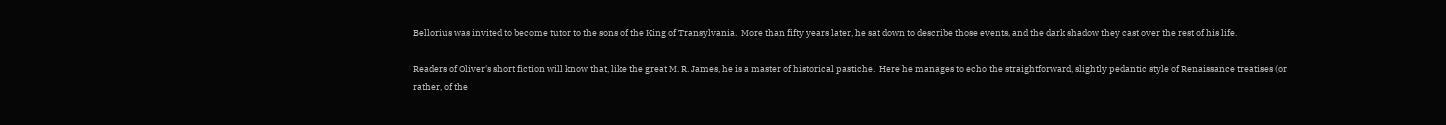Bellorius was invited to become tutor to the sons of the King of Transylvania.  More than fifty years later, he sat down to describe those events, and the dark shadow they cast over the rest of his life.

Readers of Oliver's short fiction will know that, like the great M. R. James, he is a master of historical pastiche.  Here he manages to echo the straightforward, slightly pedantic style of Renaissance treatises (or rather, of the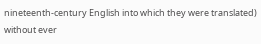nineteenth-century English into which they were translated) without ever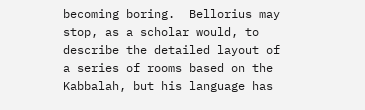becoming boring.  Bellorius may stop, as a scholar would, to describe the detailed layout of a series of rooms based on the Kabbalah, but his language has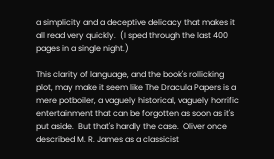a simplicity and a deceptive delicacy that makes it all read very quickly.  (I sped through the last 400 pages in a single night.)

This clarity of language, and the book's rollicking plot, may make it seem like The Dracula Papers is a mere potboiler, a vaguely historical, vaguely horrific entertainment that can be forgotten as soon as it's put aside.  But that's hardly the case.  Oliver once described M. R. James as a classicist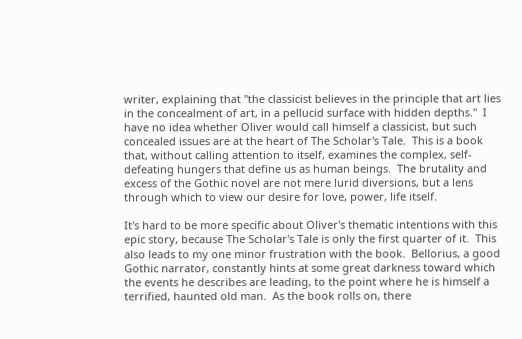writer, explaining that "the classicist believes in the principle that art lies in the concealment of art, in a pellucid surface with hidden depths."  I have no idea whether Oliver would call himself a classicist, but such concealed issues are at the heart of The Scholar's Tale.  This is a book that, without calling attention to itself, examines the complex, self-defeating hungers that define us as human beings.  The brutality and excess of the Gothic novel are not mere lurid diversions, but a lens through which to view our desire for love, power, life itself.

It's hard to be more specific about Oliver's thematic intentions with this epic story, because The Scholar's Tale is only the first quarter of it.  This also leads to my one minor frustration with the book.  Bellorius, a good Gothic narrator, constantly hints at some great darkness toward which the events he describes are leading, to the point where he is himself a terrified, haunted old man.  As the book rolls on, there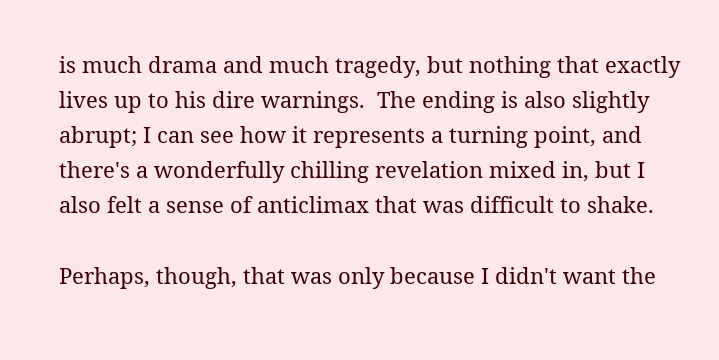is much drama and much tragedy, but nothing that exactly lives up to his dire warnings.  The ending is also slightly abrupt; I can see how it represents a turning point, and there's a wonderfully chilling revelation mixed in, but I also felt a sense of anticlimax that was difficult to shake.

Perhaps, though, that was only because I didn't want the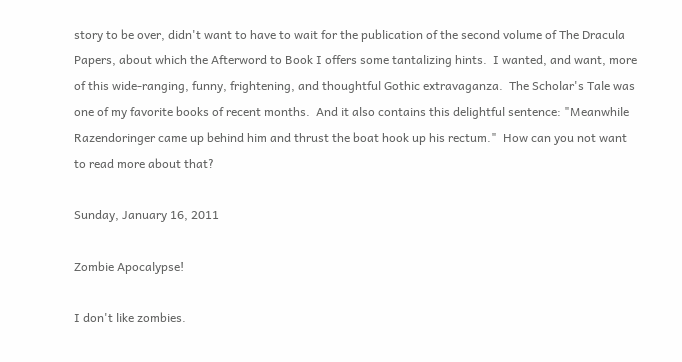story to be over, didn't want to have to wait for the publication of the second volume of The Dracula Papers, about which the Afterword to Book I offers some tantalizing hints.  I wanted, and want, more of this wide-ranging, funny, frightening, and thoughtful Gothic extravaganza.  The Scholar's Tale was one of my favorite books of recent months.  And it also contains this delightful sentence: "Meanwhile Razendoringer came up behind him and thrust the boat hook up his rectum."  How can you not want to read more about that?

Sunday, January 16, 2011

Zombie Apocalypse!

I don't like zombies.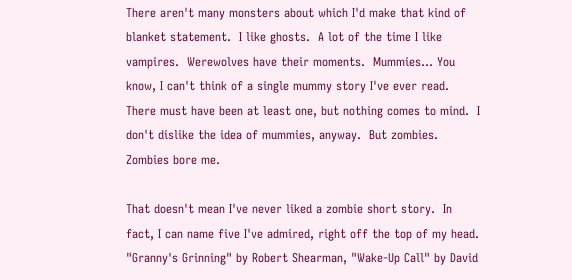There aren't many monsters about which I'd make that kind of blanket statement.  I like ghosts.  A lot of the time I like vampires.  Werewolves have their moments.  Mummies... You know, I can't think of a single mummy story I've ever read.  There must have been at least one, but nothing comes to mind.  I don't dislike the idea of mummies, anyway.  But zombies.  Zombies bore me.

That doesn't mean I've never liked a zombie short story.  In fact, I can name five I've admired, right off the top of my head.  "Granny's Grinning" by Robert Shearman, "Wake-Up Call" by David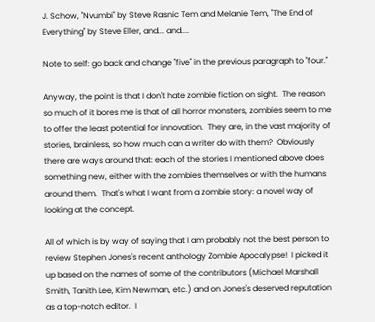J. Schow, "Nvumbi" by Steve Rasnic Tem and Melanie Tem, "The End of Everything" by Steve Eller, and... and....

Note to self: go back and change "five" in the previous paragraph to "four."

Anyway, the point is that I don't hate zombie fiction on sight.  The reason so much of it bores me is that of all horror monsters, zombies seem to me to offer the least potential for innovation.  They are, in the vast majority of stories, brainless, so how much can a writer do with them?  Obviously there are ways around that: each of the stories I mentioned above does something new, either with the zombies themselves or with the humans around them.  That's what I want from a zombie story: a novel way of looking at the concept.

All of which is by way of saying that I am probably not the best person to review Stephen Jones's recent anthology Zombie Apocalypse!  I picked it up based on the names of some of the contributors (Michael Marshall Smith, Tanith Lee, Kim Newman, etc.) and on Jones's deserved reputation as a top-notch editor.  I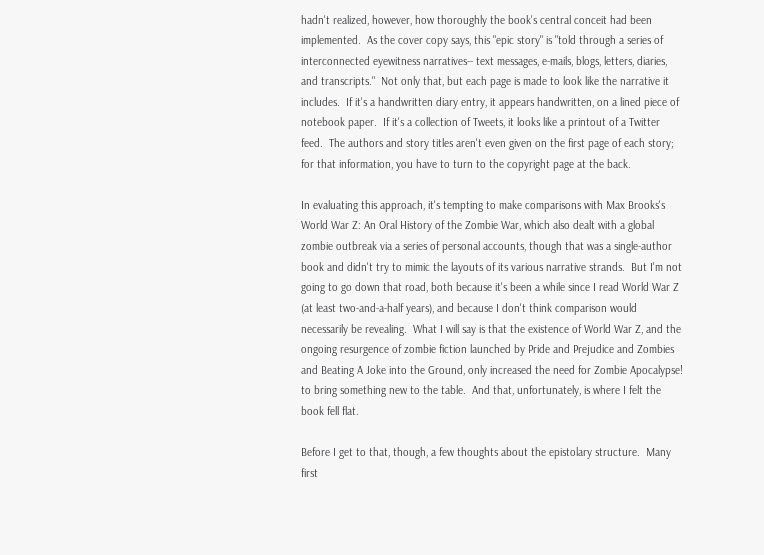hadn't realized, however, how thoroughly the book's central conceit had been implemented.  As the cover copy says, this "epic story" is "told through a series of interconnected eyewitness narratives-- text messages, e-mails, blogs, letters, diaries, and transcripts."  Not only that, but each page is made to look like the narrative it includes.  If it's a handwritten diary entry, it appears handwritten, on a lined piece of notebook paper.  If it's a collection of Tweets, it looks like a printout of a Twitter feed.  The authors and story titles aren't even given on the first page of each story; for that information, you have to turn to the copyright page at the back.

In evaluating this approach, it's tempting to make comparisons with Max Brooks's World War Z: An Oral History of the Zombie War, which also dealt with a global zombie outbreak via a series of personal accounts, though that was a single-author book and didn't try to mimic the layouts of its various narrative strands.  But I'm not going to go down that road, both because it's been a while since I read World War Z (at least two-and-a-half years), and because I don't think comparison would necessarily be revealing.  What I will say is that the existence of World War Z, and the ongoing resurgence of zombie fiction launched by Pride and Prejudice and Zombies and Beating A Joke into the Ground, only increased the need for Zombie Apocalypse! to bring something new to the table.  And that, unfortunately, is where I felt the book fell flat.

Before I get to that, though, a few thoughts about the epistolary structure.  Many first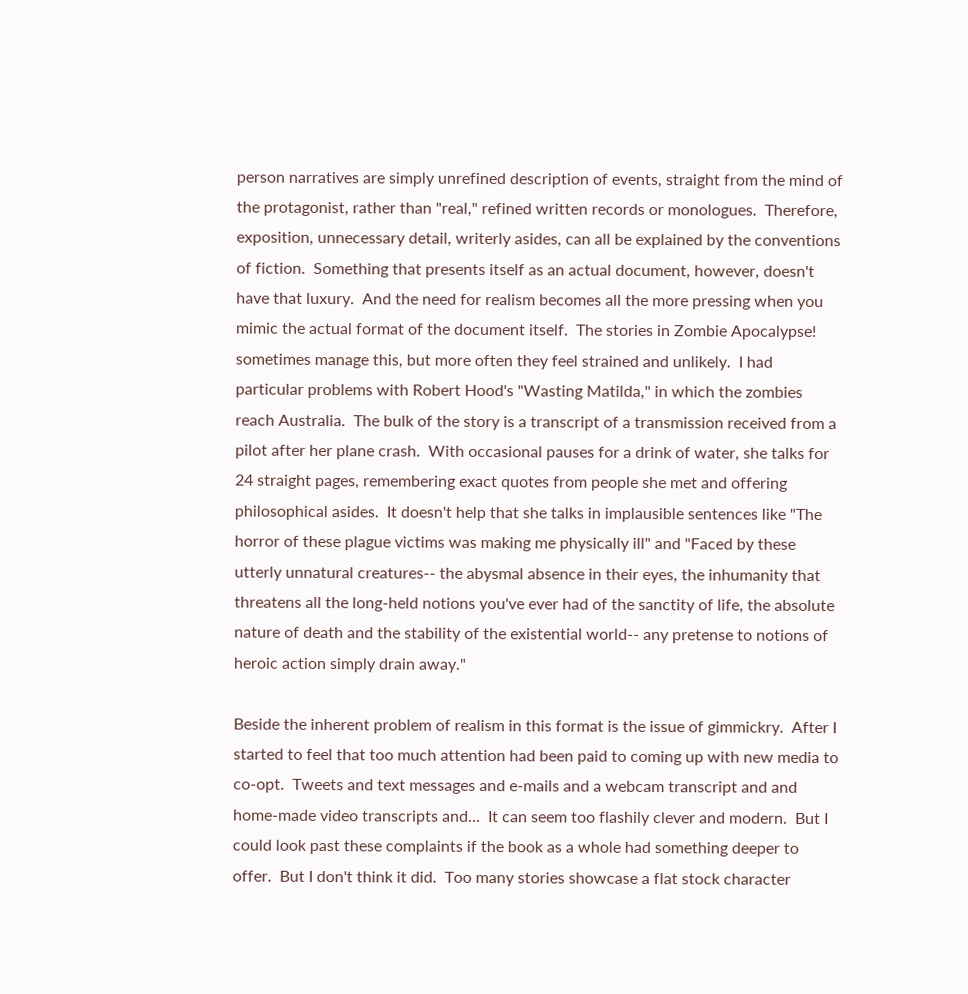person narratives are simply unrefined description of events, straight from the mind of the protagonist, rather than "real," refined written records or monologues.  Therefore, exposition, unnecessary detail, writerly asides, can all be explained by the conventions of fiction.  Something that presents itself as an actual document, however, doesn't have that luxury.  And the need for realism becomes all the more pressing when you mimic the actual format of the document itself.  The stories in Zombie Apocalypse! sometimes manage this, but more often they feel strained and unlikely.  I had particular problems with Robert Hood's "Wasting Matilda," in which the zombies reach Australia.  The bulk of the story is a transcript of a transmission received from a pilot after her plane crash.  With occasional pauses for a drink of water, she talks for 24 straight pages, remembering exact quotes from people she met and offering philosophical asides.  It doesn't help that she talks in implausible sentences like "The horror of these plague victims was making me physically ill" and "Faced by these utterly unnatural creatures-- the abysmal absence in their eyes, the inhumanity that threatens all the long-held notions you've ever had of the sanctity of life, the absolute nature of death and the stability of the existential world-- any pretense to notions of heroic action simply drain away."

Beside the inherent problem of realism in this format is the issue of gimmickry.  After I started to feel that too much attention had been paid to coming up with new media to co-opt.  Tweets and text messages and e-mails and a webcam transcript and and home-made video transcripts and...  It can seem too flashily clever and modern.  But I could look past these complaints if the book as a whole had something deeper to offer.  But I don't think it did.  Too many stories showcase a flat stock character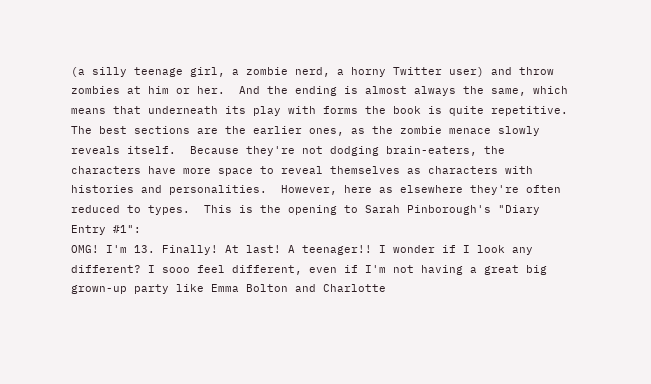(a silly teenage girl, a zombie nerd, a horny Twitter user) and throw zombies at him or her.  And the ending is almost always the same, which means that underneath its play with forms the book is quite repetitive.  The best sections are the earlier ones, as the zombie menace slowly reveals itself.  Because they're not dodging brain-eaters, the characters have more space to reveal themselves as characters with histories and personalities.  However, here as elsewhere they're often reduced to types.  This is the opening to Sarah Pinborough's "Diary Entry #1":
OMG! I'm 13. Finally! At last! A teenager!! I wonder if I look any different? I sooo feel different, even if I'm not having a great big grown-up party like Emma Bolton and Charlotte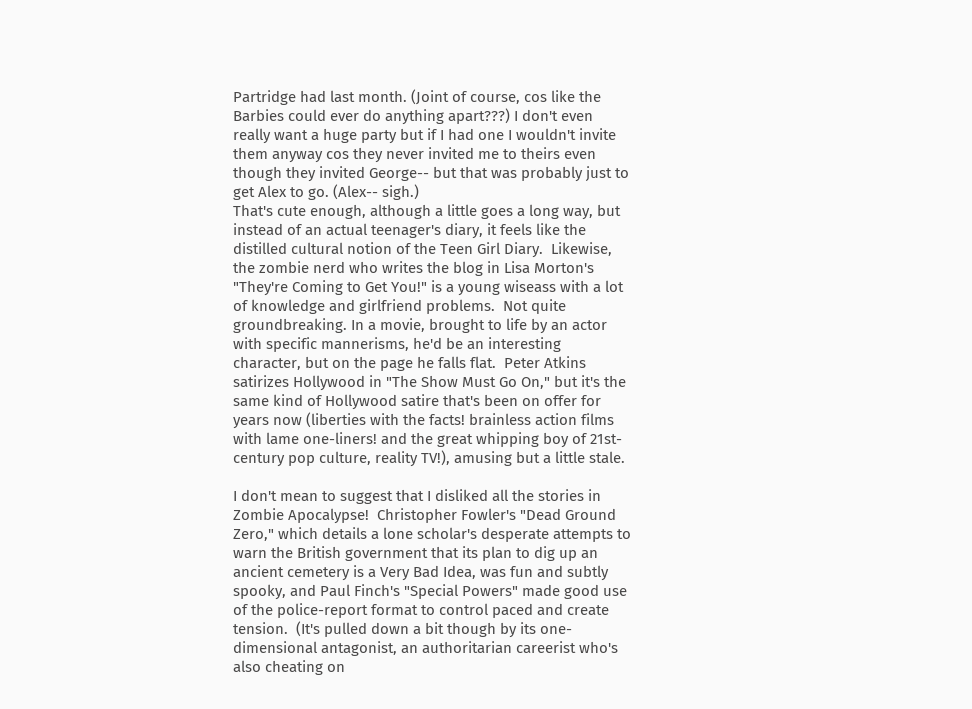Partridge had last month. (Joint of course, cos like the Barbies could ever do anything apart???) I don't even really want a huge party but if I had one I wouldn't invite them anyway cos they never invited me to theirs even though they invited George-- but that was probably just to get Alex to go. (Alex-- sigh.)
That's cute enough, although a little goes a long way, but instead of an actual teenager's diary, it feels like the distilled cultural notion of the Teen Girl Diary.  Likewise, the zombie nerd who writes the blog in Lisa Morton's "They're Coming to Get You!" is a young wiseass with a lot of knowledge and girlfriend problems.  Not quite groundbreaking. In a movie, brought to life by an actor with specific mannerisms, he'd be an interesting character, but on the page he falls flat.  Peter Atkins satirizes Hollywood in "The Show Must Go On," but it's the same kind of Hollywood satire that's been on offer for years now (liberties with the facts! brainless action films with lame one-liners! and the great whipping boy of 21st-century pop culture, reality TV!), amusing but a little stale.

I don't mean to suggest that I disliked all the stories in Zombie Apocalypse!  Christopher Fowler's "Dead Ground Zero," which details a lone scholar's desperate attempts to warn the British government that its plan to dig up an ancient cemetery is a Very Bad Idea, was fun and subtly spooky, and Paul Finch's "Special Powers" made good use of the police-report format to control paced and create tension.  (It's pulled down a bit though by its one-dimensional antagonist, an authoritarian careerist who's also cheating on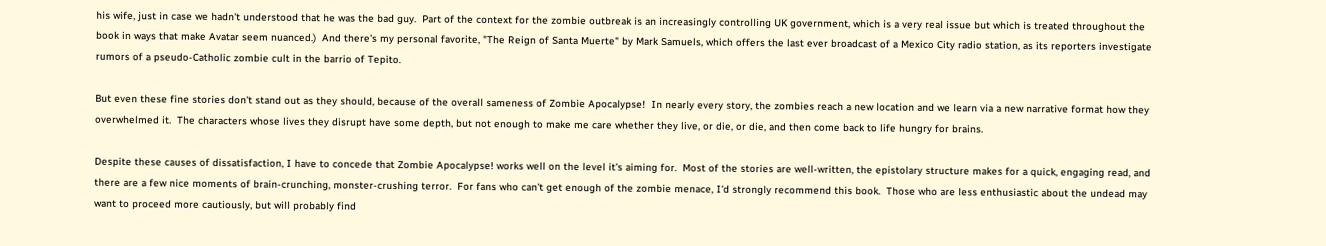his wife, just in case we hadn't understood that he was the bad guy.  Part of the context for the zombie outbreak is an increasingly controlling UK government, which is a very real issue but which is treated throughout the book in ways that make Avatar seem nuanced.)  And there's my personal favorite, "The Reign of Santa Muerte" by Mark Samuels, which offers the last ever broadcast of a Mexico City radio station, as its reporters investigate rumors of a pseudo-Catholic zombie cult in the barrio of Tepito.

But even these fine stories don't stand out as they should, because of the overall sameness of Zombie Apocalypse!  In nearly every story, the zombies reach a new location and we learn via a new narrative format how they overwhelmed it.  The characters whose lives they disrupt have some depth, but not enough to make me care whether they live, or die, or die, and then come back to life hungry for brains.

Despite these causes of dissatisfaction, I have to concede that Zombie Apocalypse! works well on the level it's aiming for.  Most of the stories are well-written, the epistolary structure makes for a quick, engaging read, and there are a few nice moments of brain-crunching, monster-crushing terror.  For fans who can't get enough of the zombie menace, I'd strongly recommend this book.  Those who are less enthusiastic about the undead may want to proceed more cautiously, but will probably find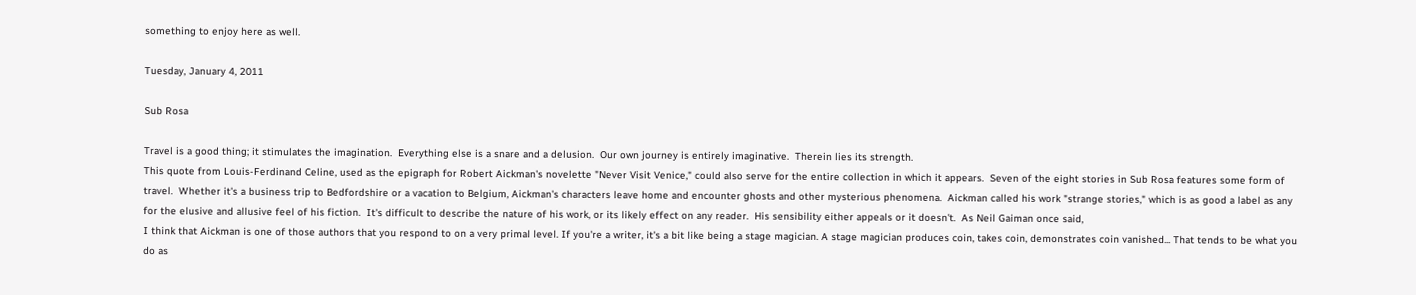something to enjoy here as well.

Tuesday, January 4, 2011

Sub Rosa

Travel is a good thing; it stimulates the imagination.  Everything else is a snare and a delusion.  Our own journey is entirely imaginative.  Therein lies its strength.
This quote from Louis-Ferdinand Celine, used as the epigraph for Robert Aickman's novelette "Never Visit Venice," could also serve for the entire collection in which it appears.  Seven of the eight stories in Sub Rosa features some form of travel.  Whether it's a business trip to Bedfordshire or a vacation to Belgium, Aickman's characters leave home and encounter ghosts and other mysterious phenomena.  Aickman called his work "strange stories," which is as good a label as any for the elusive and allusive feel of his fiction.  It's difficult to describe the nature of his work, or its likely effect on any reader.  His sensibility either appeals or it doesn't.  As Neil Gaiman once said,
I think that Aickman is one of those authors that you respond to on a very primal level. If you're a writer, it's a bit like being a stage magician. A stage magician produces coin, takes coin, demonstrates coin vanished... That tends to be what you do as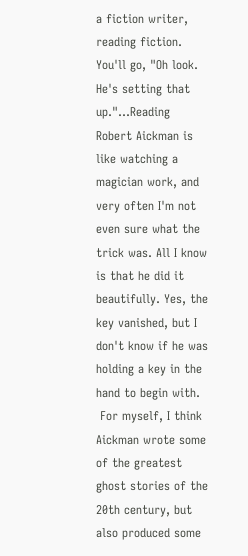a fiction writer, reading fiction. You'll go, "Oh look. He's setting that up."...Reading Robert Aickman is like watching a magician work, and very often I'm not even sure what the trick was. All I know is that he did it beautifully. Yes, the key vanished, but I don't know if he was holding a key in the hand to begin with.
 For myself, I think Aickman wrote some of the greatest ghost stories of the 20th century, but also produced some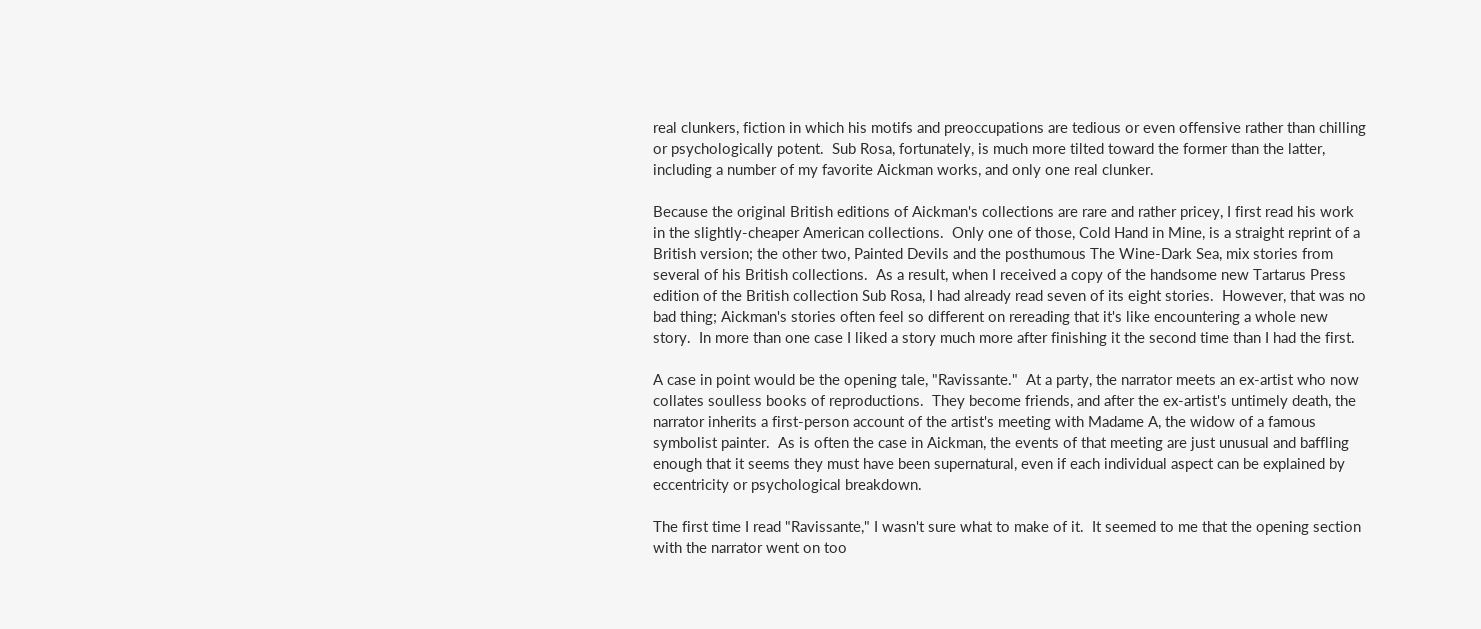real clunkers, fiction in which his motifs and preoccupations are tedious or even offensive rather than chilling or psychologically potent.  Sub Rosa, fortunately, is much more tilted toward the former than the latter, including a number of my favorite Aickman works, and only one real clunker.

Because the original British editions of Aickman's collections are rare and rather pricey, I first read his work in the slightly-cheaper American collections.  Only one of those, Cold Hand in Mine, is a straight reprint of a British version; the other two, Painted Devils and the posthumous The Wine-Dark Sea, mix stories from several of his British collections.  As a result, when I received a copy of the handsome new Tartarus Press edition of the British collection Sub Rosa, I had already read seven of its eight stories.  However, that was no bad thing; Aickman's stories often feel so different on rereading that it's like encountering a whole new story.  In more than one case I liked a story much more after finishing it the second time than I had the first.

A case in point would be the opening tale, "Ravissante."  At a party, the narrator meets an ex-artist who now collates soulless books of reproductions.  They become friends, and after the ex-artist's untimely death, the narrator inherits a first-person account of the artist's meeting with Madame A, the widow of a famous symbolist painter.  As is often the case in Aickman, the events of that meeting are just unusual and baffling enough that it seems they must have been supernatural, even if each individual aspect can be explained by eccentricity or psychological breakdown.

The first time I read "Ravissante," I wasn't sure what to make of it.  It seemed to me that the opening section with the narrator went on too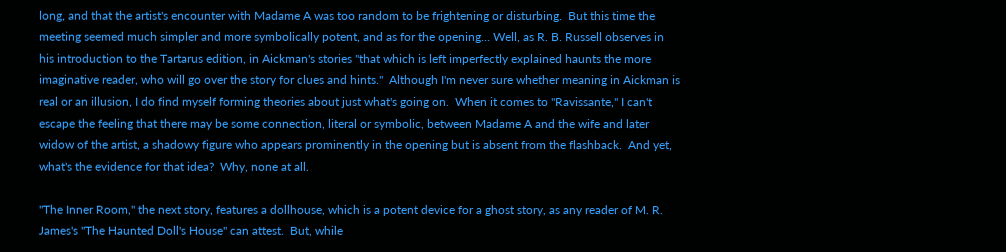long, and that the artist's encounter with Madame A was too random to be frightening or disturbing.  But this time the meeting seemed much simpler and more symbolically potent, and as for the opening... Well, as R. B. Russell observes in his introduction to the Tartarus edition, in Aickman's stories "that which is left imperfectly explained haunts the more imaginative reader, who will go over the story for clues and hints."  Although I'm never sure whether meaning in Aickman is real or an illusion, I do find myself forming theories about just what's going on.  When it comes to "Ravissante," I can't escape the feeling that there may be some connection, literal or symbolic, between Madame A and the wife and later widow of the artist, a shadowy figure who appears prominently in the opening but is absent from the flashback.  And yet, what's the evidence for that idea?  Why, none at all.

"The Inner Room," the next story, features a dollhouse, which is a potent device for a ghost story, as any reader of M. R. James's "The Haunted Doll's House" can attest.  But, while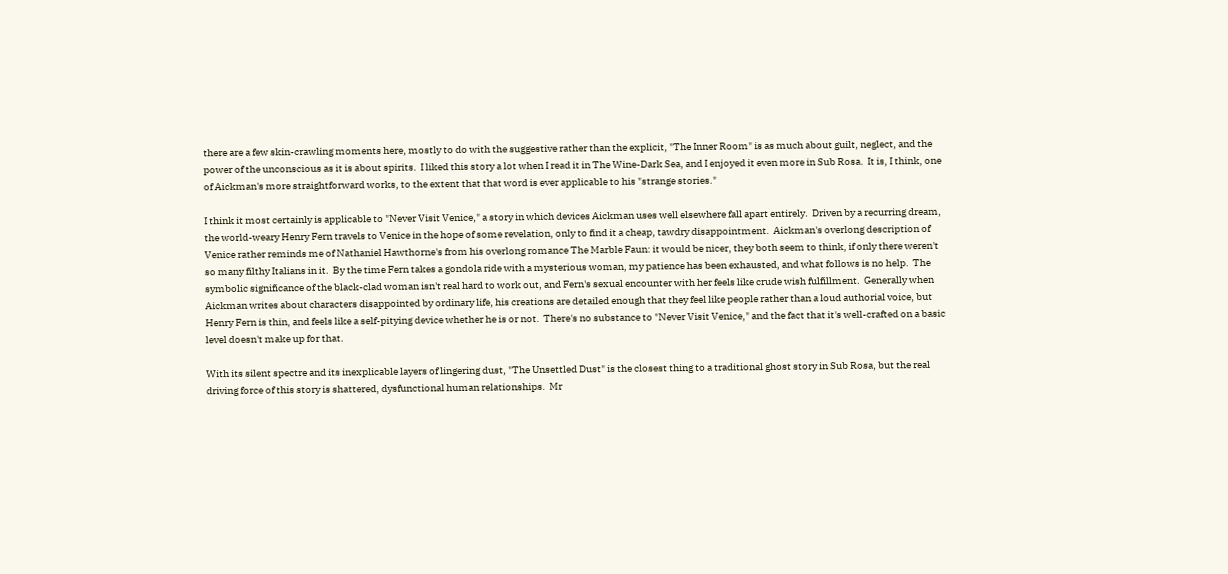there are a few skin-crawling moments here, mostly to do with the suggestive rather than the explicit, "The Inner Room" is as much about guilt, neglect, and the power of the unconscious as it is about spirits.  I liked this story a lot when I read it in The Wine-Dark Sea, and I enjoyed it even more in Sub Rosa.  It is, I think, one of Aickman's more straightforward works, to the extent that that word is ever applicable to his "strange stories."

I think it most certainly is applicable to "Never Visit Venice," a story in which devices Aickman uses well elsewhere fall apart entirely.  Driven by a recurring dream, the world-weary Henry Fern travels to Venice in the hope of some revelation, only to find it a cheap, tawdry disappointment.  Aickman's overlong description of Venice rather reminds me of Nathaniel Hawthorne's from his overlong romance The Marble Faun: it would be nicer, they both seem to think, if only there weren't so many filthy Italians in it.  By the time Fern takes a gondola ride with a mysterious woman, my patience has been exhausted, and what follows is no help.  The symbolic significance of the black-clad woman isn't real hard to work out, and Fern's sexual encounter with her feels like crude wish fulfillment.  Generally when Aickman writes about characters disappointed by ordinary life, his creations are detailed enough that they feel like people rather than a loud authorial voice, but Henry Fern is thin, and feels like a self-pitying device whether he is or not.  There's no substance to "Never Visit Venice," and the fact that it's well-crafted on a basic level doesn't make up for that.

With its silent spectre and its inexplicable layers of lingering dust, "The Unsettled Dust" is the closest thing to a traditional ghost story in Sub Rosa, but the real driving force of this story is shattered, dysfunctional human relationships.  Mr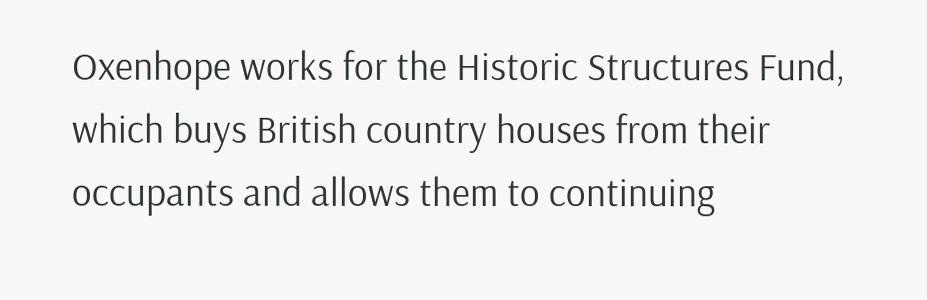Oxenhope works for the Historic Structures Fund, which buys British country houses from their occupants and allows them to continuing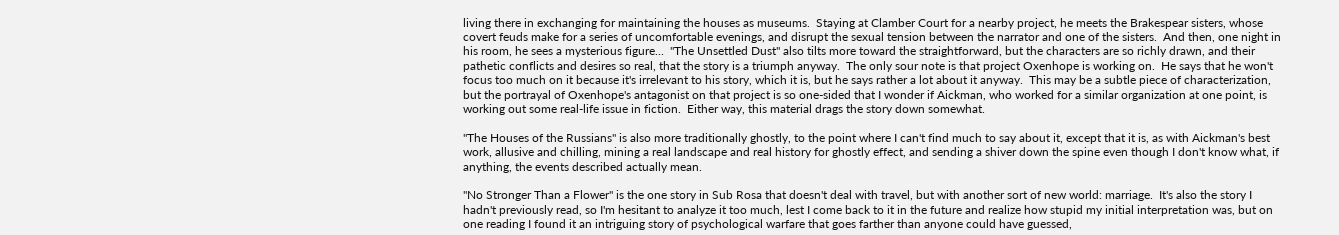living there in exchanging for maintaining the houses as museums.  Staying at Clamber Court for a nearby project, he meets the Brakespear sisters, whose covert feuds make for a series of uncomfortable evenings, and disrupt the sexual tension between the narrator and one of the sisters.  And then, one night in his room, he sees a mysterious figure...  "The Unsettled Dust" also tilts more toward the straightforward, but the characters are so richly drawn, and their pathetic conflicts and desires so real, that the story is a triumph anyway.  The only sour note is that project Oxenhope is working on.  He says that he won't focus too much on it because it's irrelevant to his story, which it is, but he says rather a lot about it anyway.  This may be a subtle piece of characterization, but the portrayal of Oxenhope's antagonist on that project is so one-sided that I wonder if Aickman, who worked for a similar organization at one point, is working out some real-life issue in fiction.  Either way, this material drags the story down somewhat.

"The Houses of the Russians" is also more traditionally ghostly, to the point where I can't find much to say about it, except that it is, as with Aickman's best work, allusive and chilling, mining a real landscape and real history for ghostly effect, and sending a shiver down the spine even though I don't know what, if anything, the events described actually mean.

"No Stronger Than a Flower" is the one story in Sub Rosa that doesn't deal with travel, but with another sort of new world: marriage.  It's also the story I hadn't previously read, so I'm hesitant to analyze it too much, lest I come back to it in the future and realize how stupid my initial interpretation was, but on one reading I found it an intriguing story of psychological warfare that goes farther than anyone could have guessed,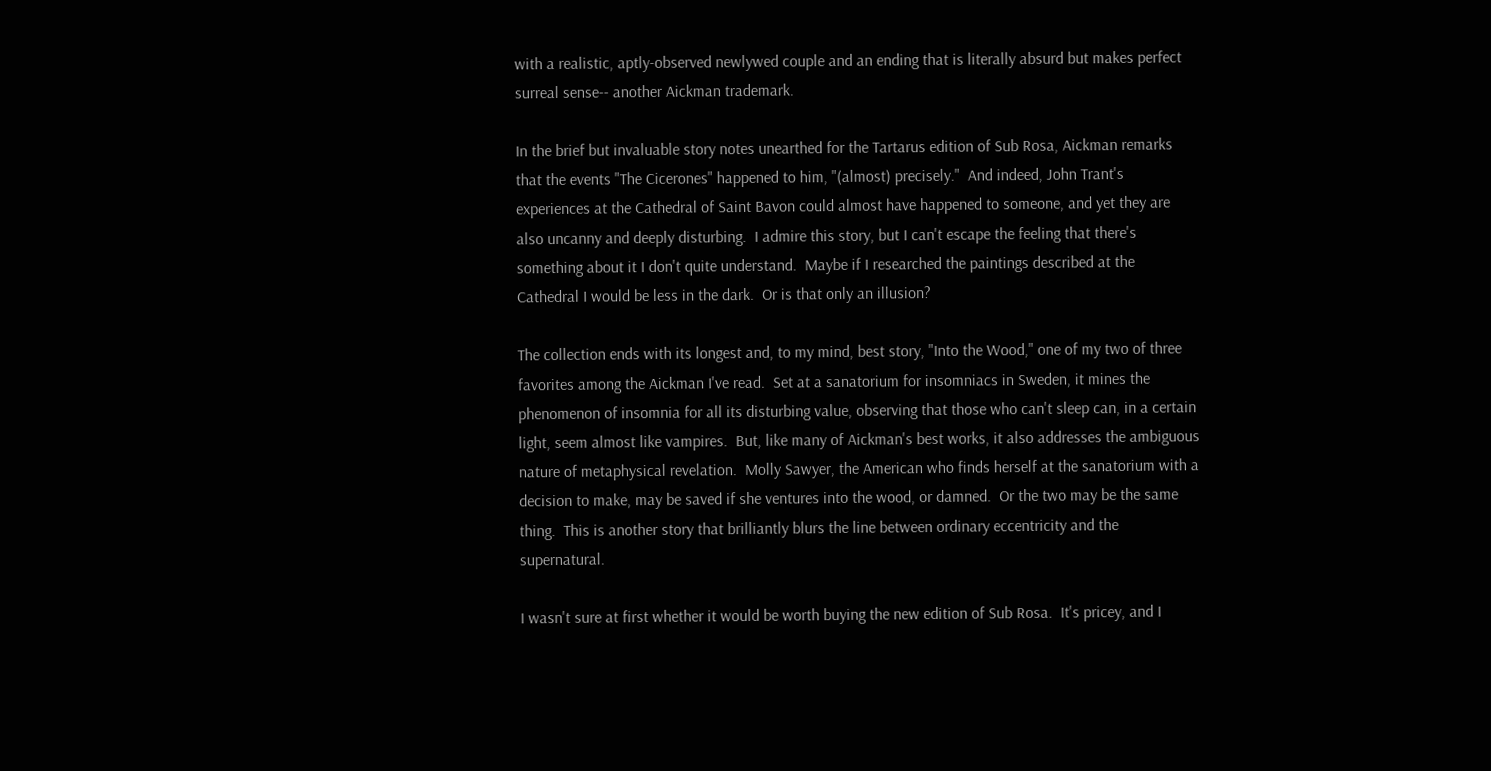with a realistic, aptly-observed newlywed couple and an ending that is literally absurd but makes perfect surreal sense-- another Aickman trademark.

In the brief but invaluable story notes unearthed for the Tartarus edition of Sub Rosa, Aickman remarks that the events "The Cicerones" happened to him, "(almost) precisely."  And indeed, John Trant's experiences at the Cathedral of Saint Bavon could almost have happened to someone, and yet they are also uncanny and deeply disturbing.  I admire this story, but I can't escape the feeling that there's something about it I don't quite understand.  Maybe if I researched the paintings described at the Cathedral I would be less in the dark.  Or is that only an illusion?

The collection ends with its longest and, to my mind, best story, "Into the Wood," one of my two of three favorites among the Aickman I've read.  Set at a sanatorium for insomniacs in Sweden, it mines the phenomenon of insomnia for all its disturbing value, observing that those who can't sleep can, in a certain light, seem almost like vampires.  But, like many of Aickman's best works, it also addresses the ambiguous nature of metaphysical revelation.  Molly Sawyer, the American who finds herself at the sanatorium with a decision to make, may be saved if she ventures into the wood, or damned.  Or the two may be the same thing.  This is another story that brilliantly blurs the line between ordinary eccentricity and the supernatural.

I wasn't sure at first whether it would be worth buying the new edition of Sub Rosa.  It's pricey, and I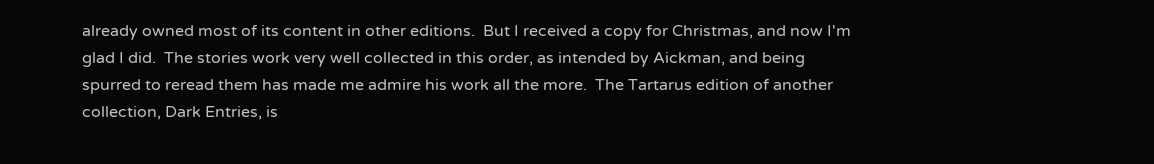already owned most of its content in other editions.  But I received a copy for Christmas, and now I'm glad I did.  The stories work very well collected in this order, as intended by Aickman, and being spurred to reread them has made me admire his work all the more.  The Tartarus edition of another collection, Dark Entries, is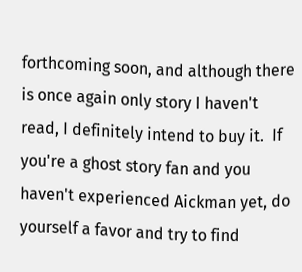forthcoming soon, and although there is once again only story I haven't read, I definitely intend to buy it.  If you're a ghost story fan and you haven't experienced Aickman yet, do yourself a favor and try to find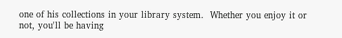one of his collections in your library system.  Whether you enjoy it or not, you'll be having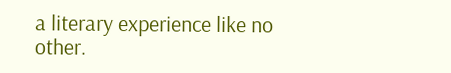a literary experience like no other.